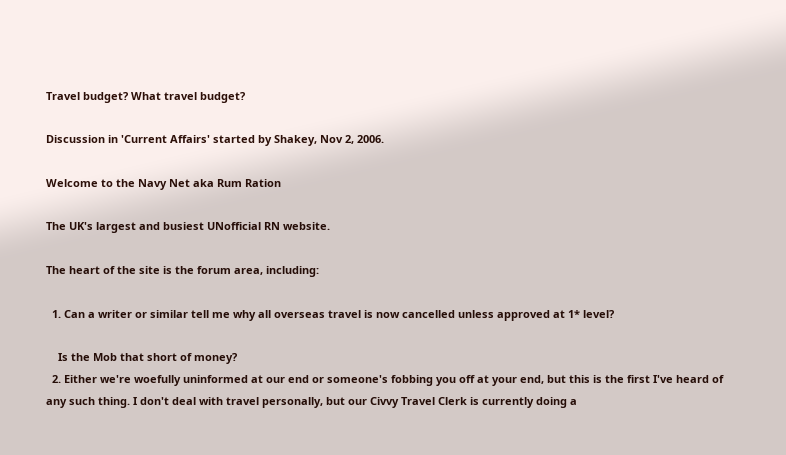Travel budget? What travel budget?

Discussion in 'Current Affairs' started by Shakey, Nov 2, 2006.

Welcome to the Navy Net aka Rum Ration

The UK's largest and busiest UNofficial RN website.

The heart of the site is the forum area, including:

  1. Can a writer or similar tell me why all overseas travel is now cancelled unless approved at 1* level?

    Is the Mob that short of money?
  2. Either we're woefully uninformed at our end or someone's fobbing you off at your end, but this is the first I've heard of any such thing. I don't deal with travel personally, but our Civvy Travel Clerk is currently doing a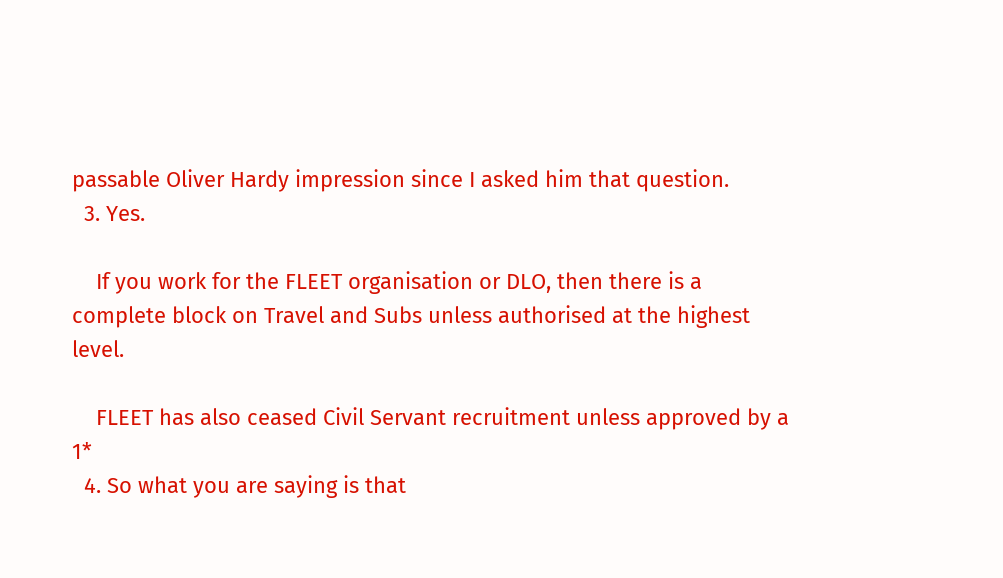passable Oliver Hardy impression since I asked him that question.
  3. Yes.

    If you work for the FLEET organisation or DLO, then there is a complete block on Travel and Subs unless authorised at the highest level.

    FLEET has also ceased Civil Servant recruitment unless approved by a 1*
  4. So what you are saying is that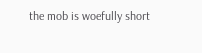the mob is woefully short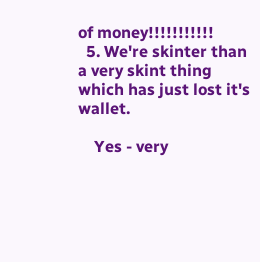of money!!!!!!!!!!!
  5. We're skinter than a very skint thing which has just lost it's wallet.

    Yes - very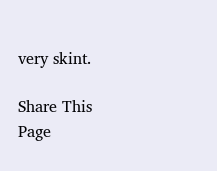very skint.

Share This Page